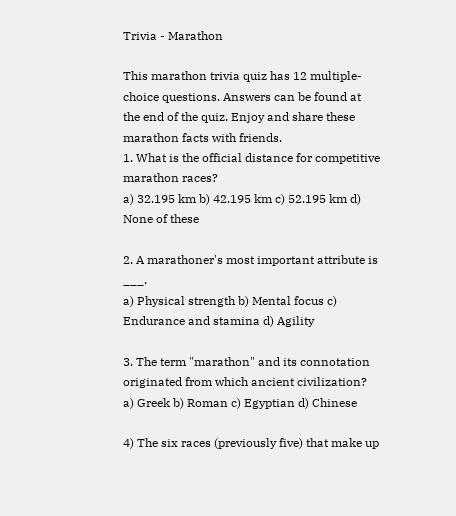Trivia - Marathon

This marathon trivia quiz has 12 multiple-choice questions. Answers can be found at the end of the quiz. Enjoy and share these marathon facts with friends.
1. What is the official distance for competitive marathon races?
a) 32.195 km b) 42.195 km c) 52.195 km d) None of these

2. A marathoner's most important attribute is ___.
a) Physical strength b) Mental focus c) Endurance and stamina d) Agility

3. The term "marathon" and its connotation originated from which ancient civilization?
a) Greek b) Roman c) Egyptian d) Chinese

4) The six races (previously five) that make up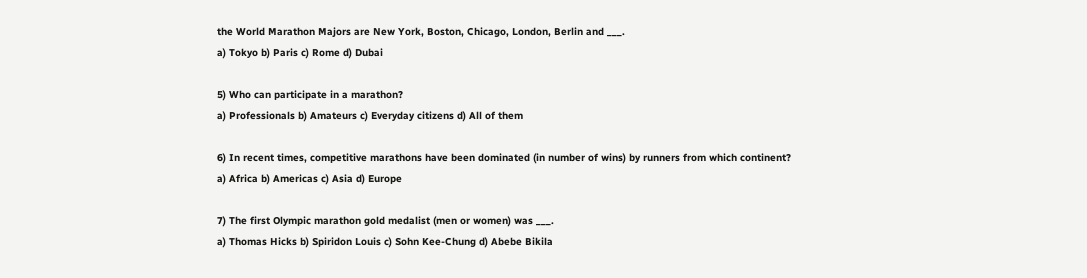the World Marathon Majors are New York, Boston, Chicago, London, Berlin and ___.
a) Tokyo b) Paris c) Rome d) Dubai

5) Who can participate in a marathon?
a) Professionals b) Amateurs c) Everyday citizens d) All of them

6) In recent times, competitive marathons have been dominated (in number of wins) by runners from which continent?
a) Africa b) Americas c) Asia d) Europe

7) The first Olympic marathon gold medalist (men or women) was ___.
a) Thomas Hicks b) Spiridon Louis c) Sohn Kee-Chung d) Abebe Bikila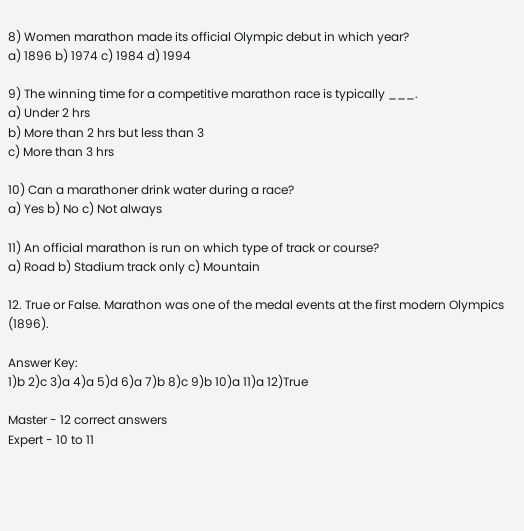8) Women marathon made its official Olympic debut in which year?
a) 1896 b) 1974 c) 1984 d) 1994

9) The winning time for a competitive marathon race is typically ___.
a) Under 2 hrs
b) More than 2 hrs but less than 3
c) More than 3 hrs

10) Can a marathoner drink water during a race?
a) Yes b) No c) Not always

11) An official marathon is run on which type of track or course?
a) Road b) Stadium track only c) Mountain

12. True or False. Marathon was one of the medal events at the first modern Olympics (1896).

Answer Key:
1)b 2)c 3)a 4)a 5)d 6)a 7)b 8)c 9)b 10)a 11)a 12)True

Master - 12 correct answers
Expert - 10 to 11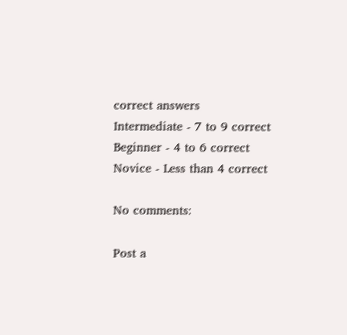correct answers
Intermediate - 7 to 9 correct
Beginner - 4 to 6 correct
Novice - Less than 4 correct

No comments:

Post a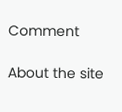Comment

About the site